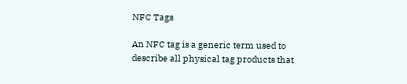NFC Tags

An NFC tag is a generic term used to describe all physical tag products that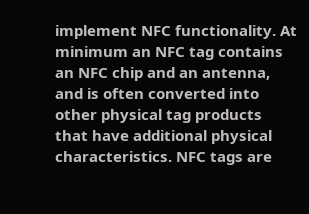implement NFC functionality. At minimum an NFC tag contains an NFC chip and an antenna, and is often converted into other physical tag products that have additional physical characteristics. NFC tags are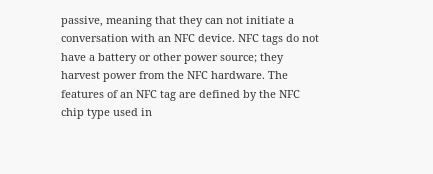passive, meaning that they can not initiate a conversation with an NFC device. NFC tags do not have a battery or other power source; they harvest power from the NFC hardware. The features of an NFC tag are defined by the NFC chip type used in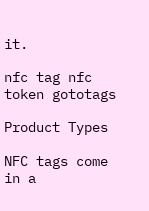it.

nfc tag nfc token gototags

Product Types

NFC tags come in a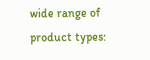wide range of product types: